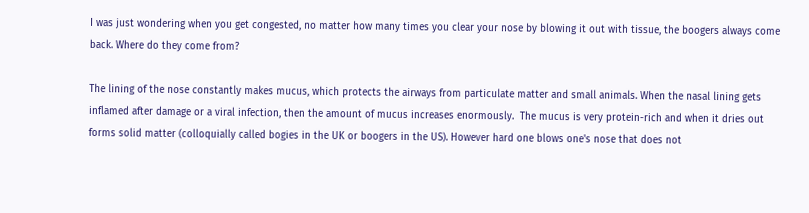I was just wondering when you get congested, no matter how many times you clear your nose by blowing it out with tissue, the boogers always come back. Where do they come from?

The lining of the nose constantly makes mucus, which protects the airways from particulate matter and small animals. When the nasal lining gets inflamed after damage or a viral infection, then the amount of mucus increases enormously.  The mucus is very protein-rich and when it dries out forms solid matter (colloquially called bogies in the UK or boogers in the US). However hard one blows one's nose that does not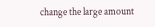change the large amount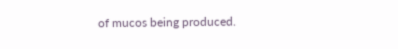of mucos being produced.